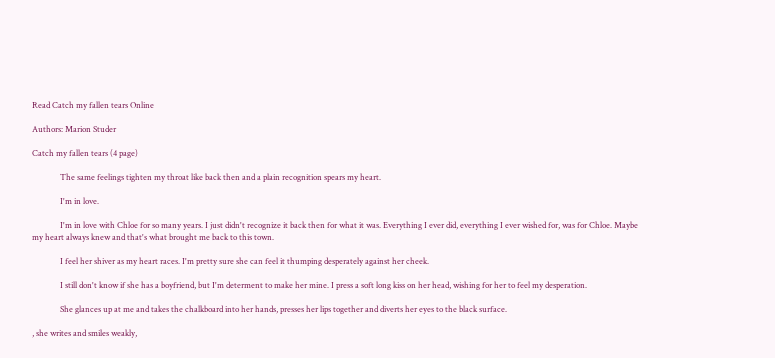Read Catch my fallen tears Online

Authors: Marion Studer

Catch my fallen tears (4 page)

              The same feelings tighten my throat like back then and a plain recognition spears my heart.

              I'm in love.

              I'm in love with Chloe for so many years. I just didn't recognize it back then for what it was. Everything I ever did, everything I ever wished for, was for Chloe. Maybe my heart always knew and that's what brought me back to this town.

              I feel her shiver as my heart races. I'm pretty sure she can feel it thumping desperately against her cheek.

              I still don't know if she has a boyfriend, but I'm determent to make her mine. I press a soft long kiss on her head, wishing for her to feel my desperation.

              She glances up at me and takes the chalkboard into her hands, presses her lips together and diverts her eyes to the black surface.

, she writes and smiles weakly,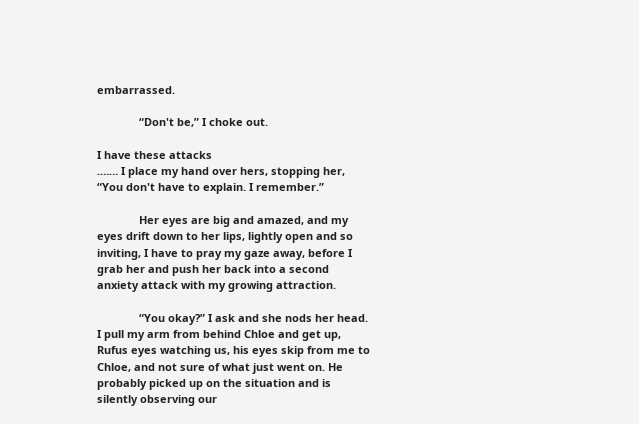embarrassed.

              “Don't be,” I choke out.

I have these attacks
.…… I place my hand over hers, stopping her, “You don't have to explain. I remember.”

              Her eyes are big and amazed, and my eyes drift down to her lips, lightly open and so inviting, I have to pray my gaze away, before I grab her and push her back into a second anxiety attack with my growing attraction.

              “You okay?” I ask and she nods her head. I pull my arm from behind Chloe and get up, Rufus eyes watching us, his eyes skip from me to Chloe, and not sure of what just went on. He probably picked up on the situation and is silently observing our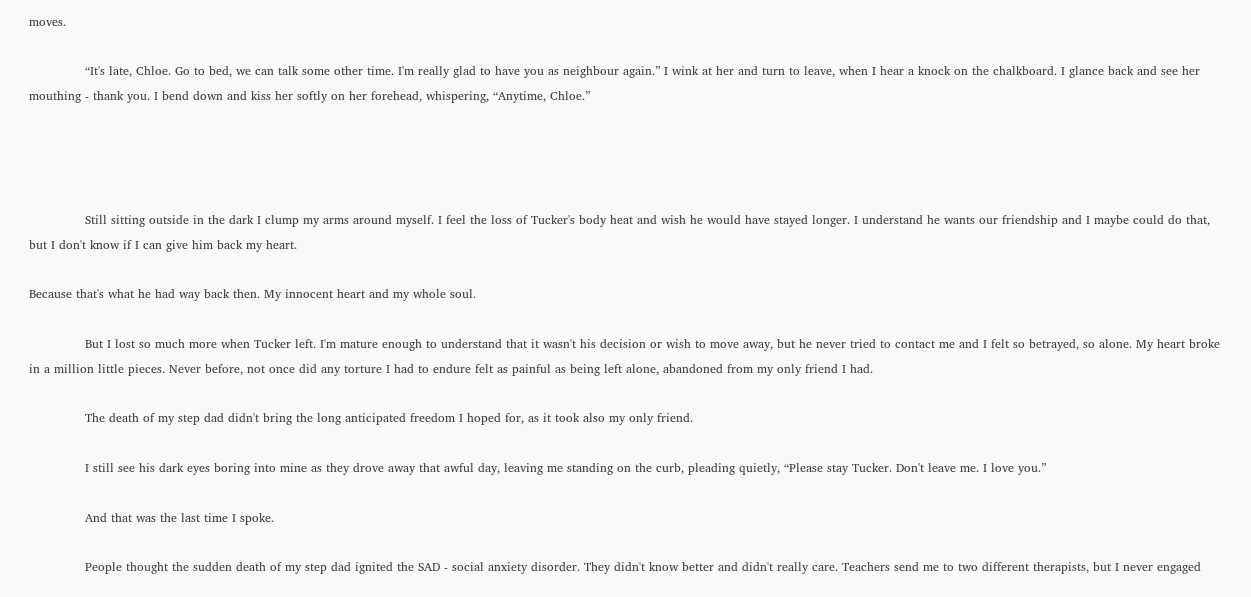moves.

              “It's late, Chloe. Go to bed, we can talk some other time. I'm really glad to have you as neighbour again.” I wink at her and turn to leave, when I hear a knock on the chalkboard. I glance back and see her mouthing - thank you. I bend down and kiss her softly on her forehead, whispering, “Anytime, Chloe.”




              Still sitting outside in the dark I clump my arms around myself. I feel the loss of Tucker's body heat and wish he would have stayed longer. I understand he wants our friendship and I maybe could do that, but I don't know if I can give him back my heart.

Because that's what he had way back then. My innocent heart and my whole soul.

              But I lost so much more when Tucker left. I'm mature enough to understand that it wasn't his decision or wish to move away, but he never tried to contact me and I felt so betrayed, so alone. My heart broke in a million little pieces. Never before, not once did any torture I had to endure felt as painful as being left alone, abandoned from my only friend I had.

              The death of my step dad didn't bring the long anticipated freedom I hoped for, as it took also my only friend.

              I still see his dark eyes boring into mine as they drove away that awful day, leaving me standing on the curb, pleading quietly, “Please stay Tucker. Don't leave me. I love you.”

              And that was the last time I spoke.

              People thought the sudden death of my step dad ignited the SAD - social anxiety disorder. They didn't know better and didn't really care. Teachers send me to two different therapists, but I never engaged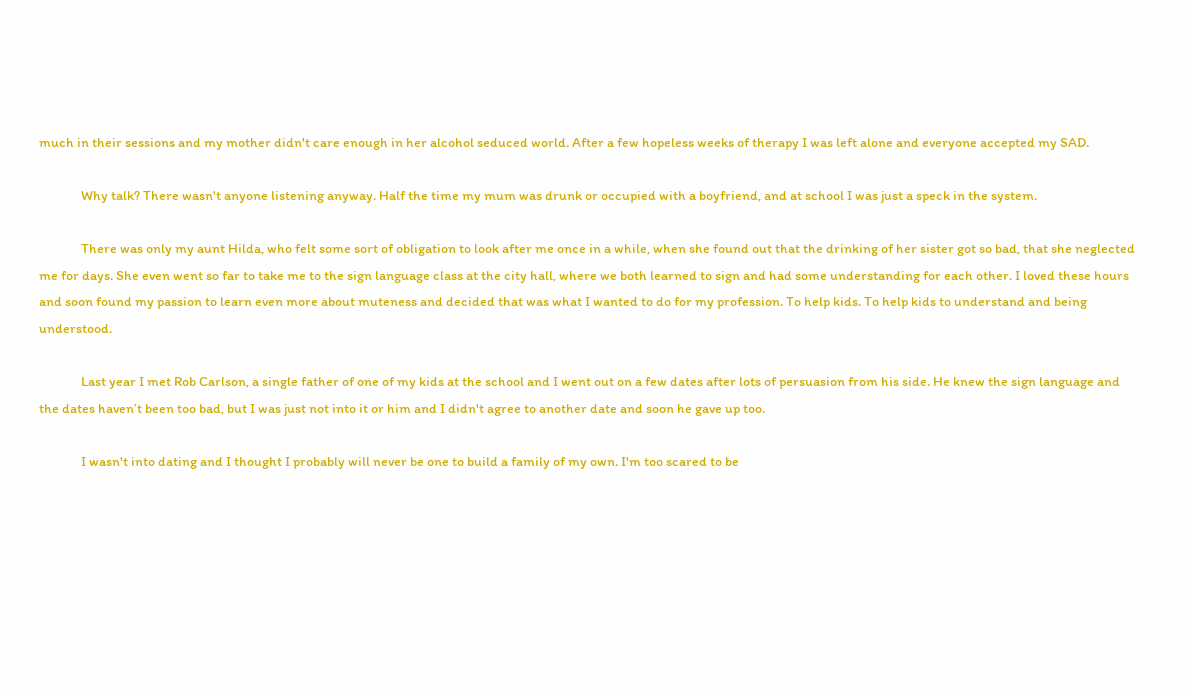much in their sessions and my mother didn't care enough in her alcohol seduced world. After a few hopeless weeks of therapy I was left alone and everyone accepted my SAD.

              Why talk? There wasn't anyone listening anyway. Half the time my mum was drunk or occupied with a boyfriend, and at school I was just a speck in the system.

              There was only my aunt Hilda, who felt some sort of obligation to look after me once in a while, when she found out that the drinking of her sister got so bad, that she neglected me for days. She even went so far to take me to the sign language class at the city hall, where we both learned to sign and had some understanding for each other. I loved these hours and soon found my passion to learn even more about muteness and decided that was what I wanted to do for my profession. To help kids. To help kids to understand and being understood.

              Last year I met Rob Carlson, a single father of one of my kids at the school and I went out on a few dates after lots of persuasion from his side. He knew the sign language and the dates haven’t been too bad, but I was just not into it or him and I didn't agree to another date and soon he gave up too.

              I wasn't into dating and I thought I probably will never be one to build a family of my own. I'm too scared to be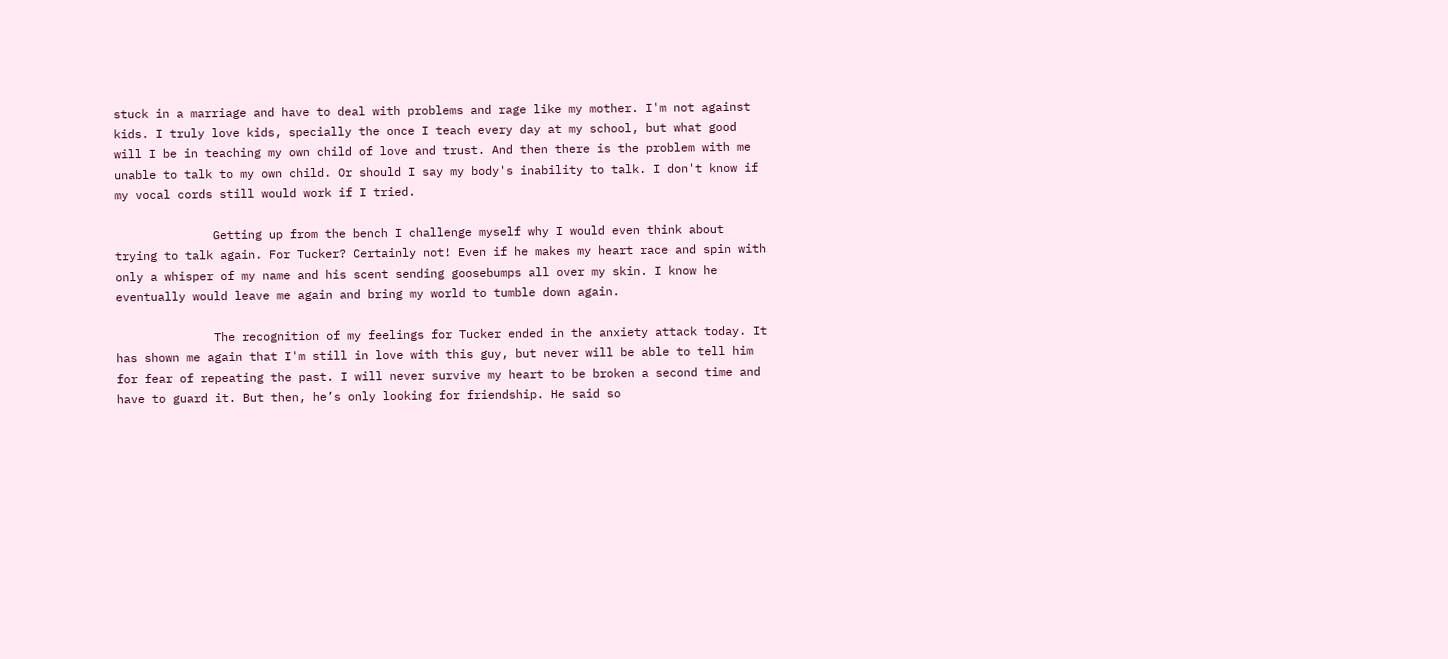stuck in a marriage and have to deal with problems and rage like my mother. I'm not against kids. I truly love kids, specially the once I teach every day at my school, but what good will I be in teaching my own child of love and trust. And then there is the problem with me unable to talk to my own child. Or should I say my body's inability to talk. I don't know if my vocal cords still would work if I tried.

              Getting up from the bench I challenge myself why I would even think about trying to talk again. For Tucker? Certainly not! Even if he makes my heart race and spin with only a whisper of my name and his scent sending goosebumps all over my skin. I know he eventually would leave me again and bring my world to tumble down again.

              The recognition of my feelings for Tucker ended in the anxiety attack today. It has shown me again that I'm still in love with this guy, but never will be able to tell him for fear of repeating the past. I will never survive my heart to be broken a second time and have to guard it. But then, he’s only looking for friendship. He said so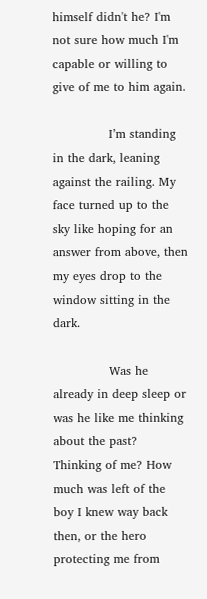himself didn't he? I'm not sure how much I'm capable or willing to give of me to him again.

              I’m standing in the dark, leaning against the railing. My face turned up to the sky like hoping for an answer from above, then my eyes drop to the window sitting in the dark.

              Was he already in deep sleep or was he like me thinking about the past? Thinking of me? How much was left of the boy I knew way back then, or the hero protecting me from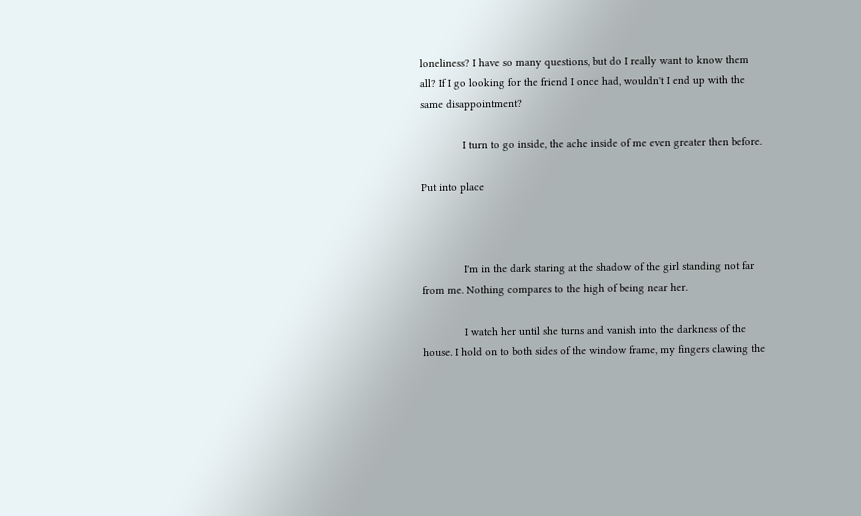loneliness? I have so many questions, but do I really want to know them all? If I go looking for the friend I once had, wouldn't I end up with the same disappointment?

              I turn to go inside, the ache inside of me even greater then before.

Put into place



              I'm in the dark staring at the shadow of the girl standing not far from me. Nothing compares to the high of being near her.

              I watch her until she turns and vanish into the darkness of the house. I hold on to both sides of the window frame, my fingers clawing the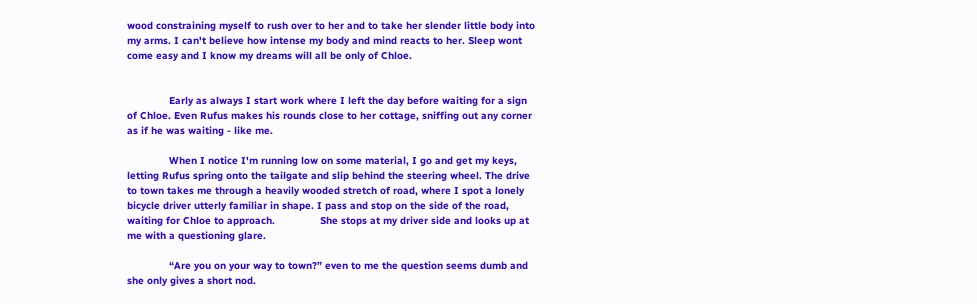wood constraining myself to rush over to her and to take her slender little body into my arms. I can't believe how intense my body and mind reacts to her. Sleep wont come easy and I know my dreams will all be only of Chloe.


              Early as always I start work where I left the day before waiting for a sign of Chloe. Even Rufus makes his rounds close to her cottage, sniffing out any corner as if he was waiting - like me.

              When I notice I'm running low on some material, I go and get my keys, letting Rufus spring onto the tailgate and slip behind the steering wheel. The drive to town takes me through a heavily wooded stretch of road, where I spot a lonely bicycle driver utterly familiar in shape. I pass and stop on the side of the road, waiting for Chloe to approach.               She stops at my driver side and looks up at me with a questioning glare.

              “Are you on your way to town?” even to me the question seems dumb and she only gives a short nod.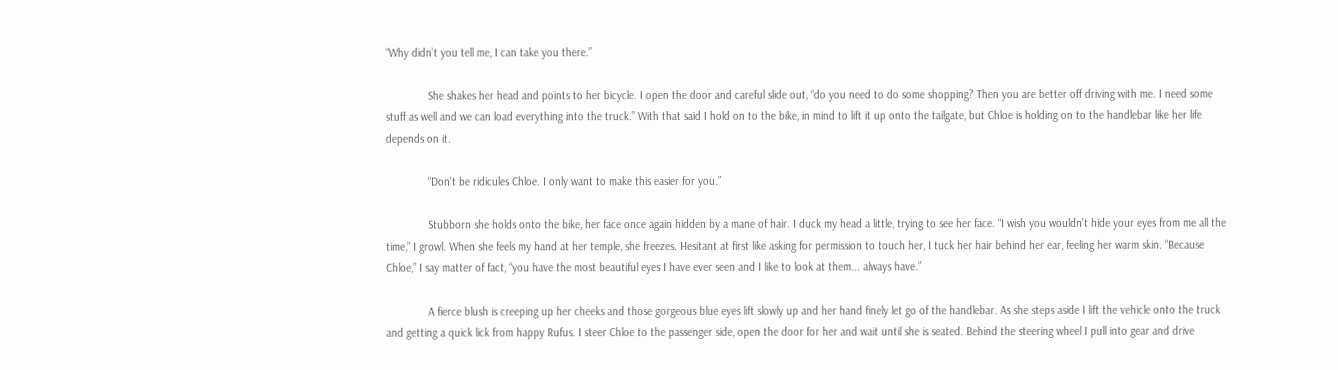“Why didn’t you tell me, I can take you there.”

              She shakes her head and points to her bicycle. I open the door and careful slide out, “do you need to do some shopping? Then you are better off driving with me. I need some stuff as well and we can load everything into the truck.” With that said I hold on to the bike, in mind to lift it up onto the tailgate, but Chloe is holding on to the handlebar like her life depends on it.

              “Don't be ridicules Chloe. I only want to make this easier for you.”

              Stubborn she holds onto the bike, her face once again hidden by a mane of hair. I duck my head a little, trying to see her face. “I wish you wouldn't hide your eyes from me all the time,” I growl. When she feels my hand at her temple, she freezes. Hesitant at first like asking for permission to touch her, I tuck her hair behind her ear, feeling her warm skin. “Because Chloe,” I say matter of fact, “you have the most beautiful eyes I have ever seen and I like to look at them... always have.”

              A fierce blush is creeping up her cheeks and those gorgeous blue eyes lift slowly up and her hand finely let go of the handlebar. As she steps aside I lift the vehicle onto the truck and getting a quick lick from happy Rufus. I steer Chloe to the passenger side, open the door for her and wait until she is seated. Behind the steering wheel I pull into gear and drive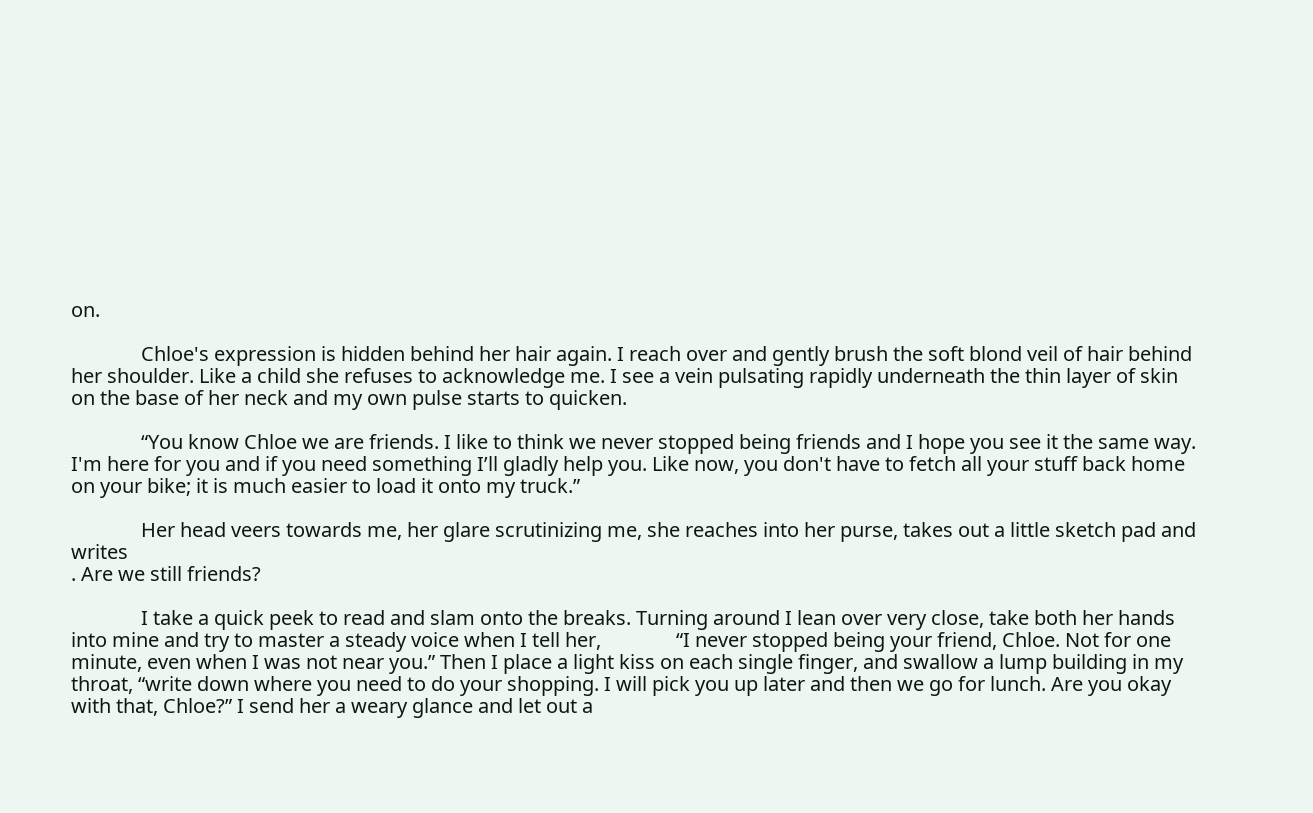on.

              Chloe's expression is hidden behind her hair again. I reach over and gently brush the soft blond veil of hair behind her shoulder. Like a child she refuses to acknowledge me. I see a vein pulsating rapidly underneath the thin layer of skin on the base of her neck and my own pulse starts to quicken.

              “You know Chloe we are friends. I like to think we never stopped being friends and I hope you see it the same way. I'm here for you and if you need something I’ll gladly help you. Like now, you don't have to fetch all your stuff back home on your bike; it is much easier to load it onto my truck.”

              Her head veers towards me, her glare scrutinizing me, she reaches into her purse, takes out a little sketch pad and writes
. Are we still friends?

              I take a quick peek to read and slam onto the breaks. Turning around I lean over very close, take both her hands into mine and try to master a steady voice when I tell her,               “I never stopped being your friend, Chloe. Not for one minute, even when I was not near you.” Then I place a light kiss on each single finger, and swallow a lump building in my throat, “write down where you need to do your shopping. I will pick you up later and then we go for lunch. Are you okay with that, Chloe?” I send her a weary glance and let out a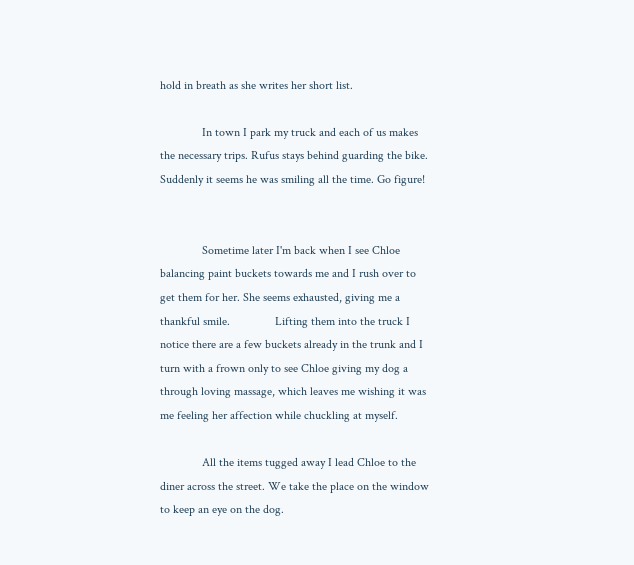hold in breath as she writes her short list.

              In town I park my truck and each of us makes the necessary trips. Rufus stays behind guarding the bike.
Suddenly it seems he was smiling all the time. Go figure!


              Sometime later I'm back when I see Chloe balancing paint buckets towards me and I rush over to get them for her. She seems exhausted, giving me a thankful smile.               Lifting them into the truck I notice there are a few buckets already in the trunk and I turn with a frown only to see Chloe giving my dog a through loving massage, which leaves me wishing it was me feeling her affection while chuckling at myself.

              All the items tugged away I lead Chloe to the diner across the street. We take the place on the window to keep an eye on the dog.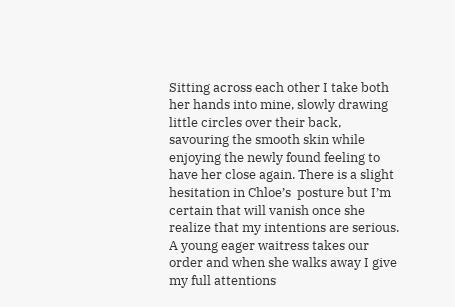Sitting across each other I take both her hands into mine, slowly drawing little circles over their back, savouring the smooth skin while enjoying the newly found feeling to have her close again. There is a slight hesitation in Chloe’s  posture but I’m certain that will vanish once she realize that my intentions are serious. A young eager waitress takes our order and when she walks away I give my full attentions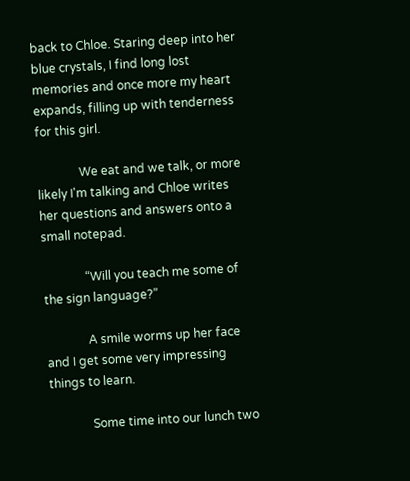back to Chloe. Staring deep into her blue crystals, I find long lost memories and once more my heart expands, filling up with tenderness for this girl.

              We eat and we talk, or more likely I'm talking and Chloe writes her questions and answers onto a small notepad.

              “Will you teach me some of the sign language?”

              A smile worms up her face and I get some very impressing things to learn.

              Some time into our lunch two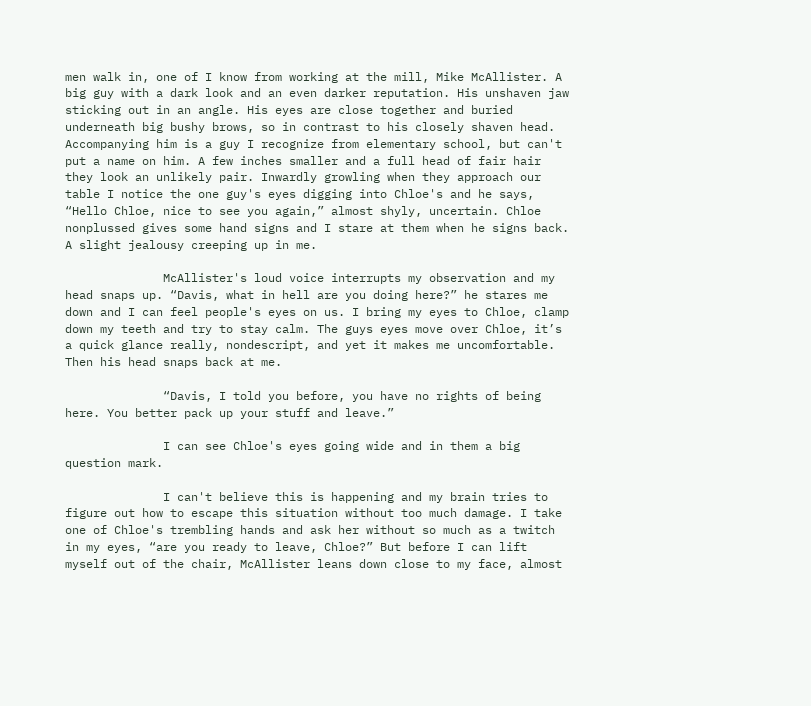men walk in, one of I know from working at the mill, Mike McAllister. A big guy with a dark look and an even darker reputation. His unshaven jaw sticking out in an angle. His eyes are close together and buried underneath big bushy brows, so in contrast to his closely shaven head. Accompanying him is a guy I recognize from elementary school, but can't put a name on him. A few inches smaller and a full head of fair hair they look an unlikely pair. Inwardly growling when they approach our table I notice the one guy's eyes digging into Chloe's and he says, “Hello Chloe, nice to see you again,” almost shyly, uncertain. Chloe nonplussed gives some hand signs and I stare at them when he signs back. A slight jealousy creeping up in me.

              McAllister's loud voice interrupts my observation and my head snaps up. “Davis, what in hell are you doing here?” he stares me down and I can feel people's eyes on us. I bring my eyes to Chloe, clamp down my teeth and try to stay calm. The guys eyes move over Chloe, it’s a quick glance really, nondescript, and yet it makes me uncomfortable. Then his head snaps back at me.

              “Davis, I told you before, you have no rights of being here. You better pack up your stuff and leave.”

              I can see Chloe's eyes going wide and in them a big question mark.

              I can't believe this is happening and my brain tries to figure out how to escape this situation without too much damage. I take one of Chloe's trembling hands and ask her without so much as a twitch in my eyes, “are you ready to leave, Chloe?” But before I can lift myself out of the chair, McAllister leans down close to my face, almost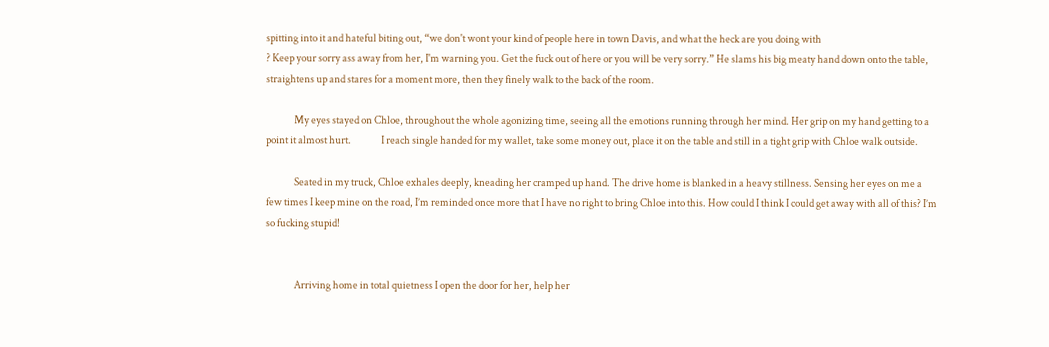spitting into it and hateful biting out, “we don't wont your kind of people here in town Davis, and what the heck are you doing with
? Keep your sorry ass away from her, I'm warning you. Get the fuck out of here or you will be very sorry.” He slams his big meaty hand down onto the table, straightens up and stares for a moment more, then they finely walk to the back of the room.

              My eyes stayed on Chloe, throughout the whole agonizing time, seeing all the emotions running through her mind. Her grip on my hand getting to a point it almost hurt.               I reach single handed for my wallet, take some money out, place it on the table and still in a tight grip with Chloe walk outside.

              Seated in my truck, Chloe exhales deeply, kneading her cramped up hand. The drive home is blanked in a heavy stillness. Sensing her eyes on me a few times I keep mine on the road, I’m reminded once more that I have no right to bring Chloe into this. How could I think I could get away with all of this? I’m so fucking stupid!


              Arriving home in total quietness I open the door for her, help her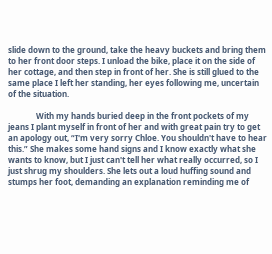slide down to the ground, take the heavy buckets and bring them to her front door steps. I unload the bike, place it on the side of her cottage, and then step in front of her. She is still glued to the same place I left her standing, her eyes following me, uncertain of the situation.

              With my hands buried deep in the front pockets of my jeans I plant myself in front of her and with great pain try to get an apology out, “I'm very sorry Chloe. You shouldn't have to hear this.” She makes some hand signs and I know exactly what she wants to know, but I just can't tell her what really occurred, so I just shrug my shoulders. She lets out a loud huffing sound and stumps her foot, demanding an explanation reminding me of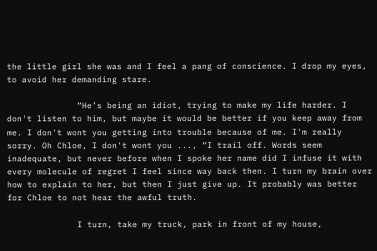the little girl she was and I feel a pang of conscience. I drop my eyes, to avoid her demanding stare.

              “He’s being an idiot, trying to make my life harder. I don't listen to him, but maybe it would be better if you keep away from me. I don't wont you getting into trouble because of me. I'm really sorry. Oh Chloe, I don't wont you ..., “I trail off. Words seem inadequate, but never before when I spoke her name did I infuse it with every molecule of regret I feel since way back then. I turn my brain over how to explain to her, but then I just give up. It probably was better for Chloe to not hear the awful truth.

              I turn, take my truck, park in front of my house,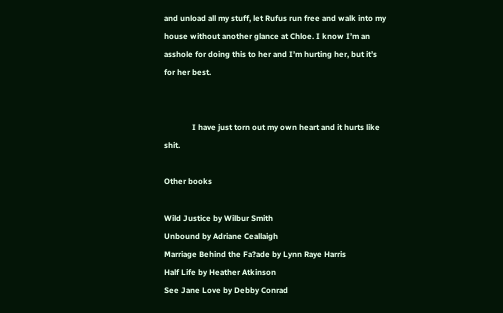and unload all my stuff, let Rufus run free and walk into my house without another glance at Chloe. I know I’m an asshole for doing this to her and I’m hurting her, but it’s for her best.


              I have just torn out my own heart and it hurts like shit.

Other books

Wild Justice by Wilbur Smith
Unbound by Adriane Ceallaigh
Marriage Behind the Fa?ade by Lynn Raye Harris
Half Life by Heather Atkinson
See Jane Love by Debby Conrad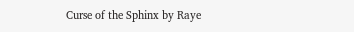Curse of the Sphinx by Raye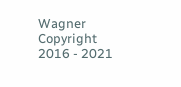Wagner Copyright 2016 - 2021